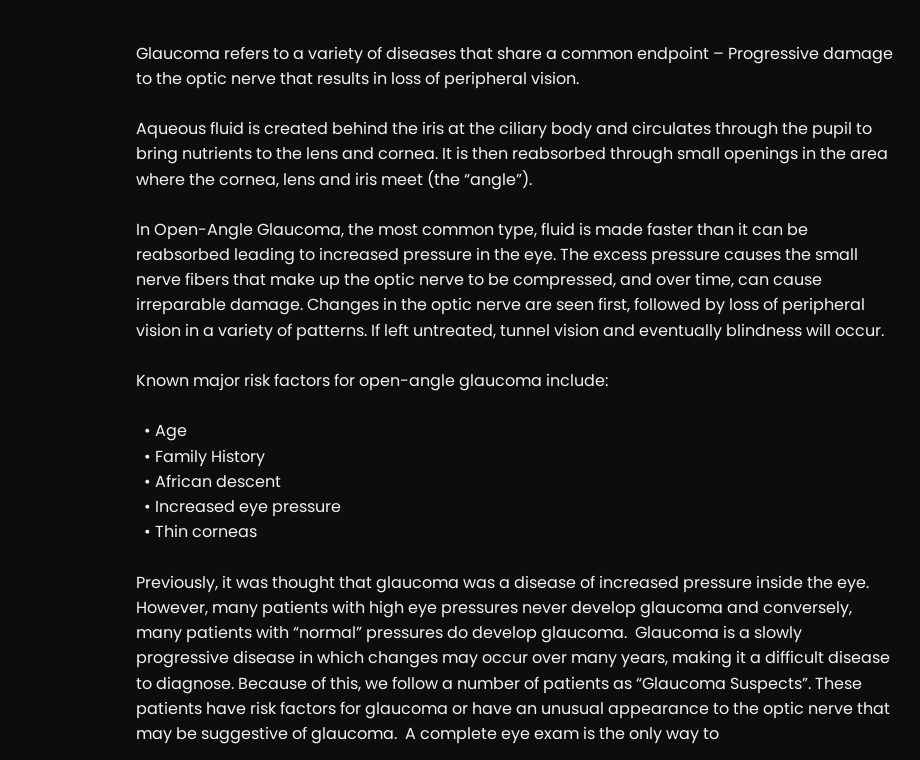Glaucoma refers to a variety of diseases that share a common endpoint – Progressive damage to the optic nerve that results in loss of peripheral vision.

Aqueous fluid is created behind the iris at the ciliary body and circulates through the pupil to bring nutrients to the lens and cornea. It is then reabsorbed through small openings in the area where the cornea, lens and iris meet (the “angle”).

In Open-Angle Glaucoma, the most common type, fluid is made faster than it can be reabsorbed leading to increased pressure in the eye. The excess pressure causes the small nerve fibers that make up the optic nerve to be compressed, and over time, can cause irreparable damage. Changes in the optic nerve are seen first, followed by loss of peripheral vision in a variety of patterns. If left untreated, tunnel vision and eventually blindness will occur.

Known major risk factors for open-angle glaucoma include:

  • Age
  • Family History
  • African descent
  • Increased eye pressure
  • Thin corneas

Previously, it was thought that glaucoma was a disease of increased pressure inside the eye. However, many patients with high eye pressures never develop glaucoma and conversely, many patients with “normal” pressures do develop glaucoma.  Glaucoma is a slowly progressive disease in which changes may occur over many years, making it a difficult disease to diagnose. Because of this, we follow a number of patients as “Glaucoma Suspects”. These patients have risk factors for glaucoma or have an unusual appearance to the optic nerve that may be suggestive of glaucoma.  A complete eye exam is the only way to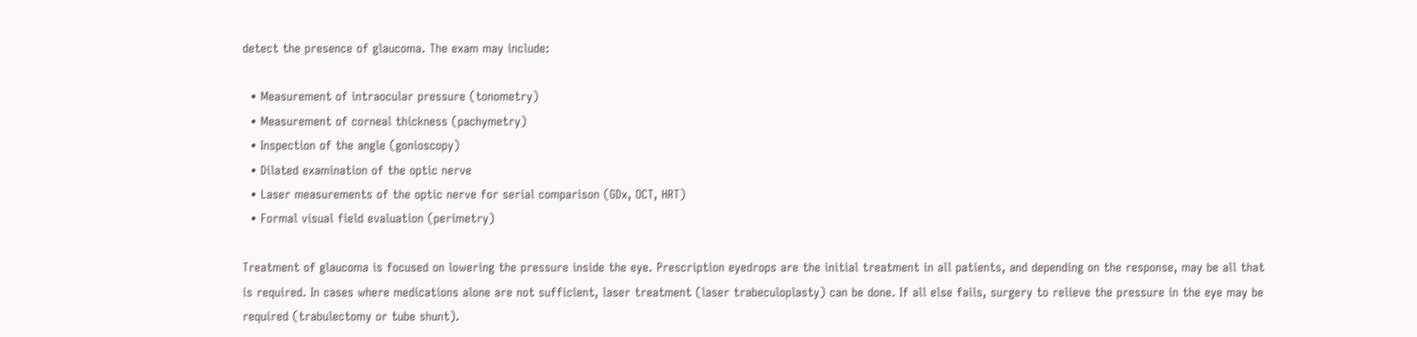detect the presence of glaucoma. The exam may include:

  • Measurement of intraocular pressure (tonometry)
  • Measurement of corneal thickness (pachymetry)
  • Inspection of the angle (gonioscopy)
  • Dilated examination of the optic nerve
  • Laser measurements of the optic nerve for serial comparison (GDx, OCT, HRT)
  • Formal visual field evaluation (perimetry)

Treatment of glaucoma is focused on lowering the pressure inside the eye. Prescription eyedrops are the initial treatment in all patients, and depending on the response, may be all that is required. In cases where medications alone are not sufficient, laser treatment (laser trabeculoplasty) can be done. If all else fails, surgery to relieve the pressure in the eye may be required (trabulectomy or tube shunt).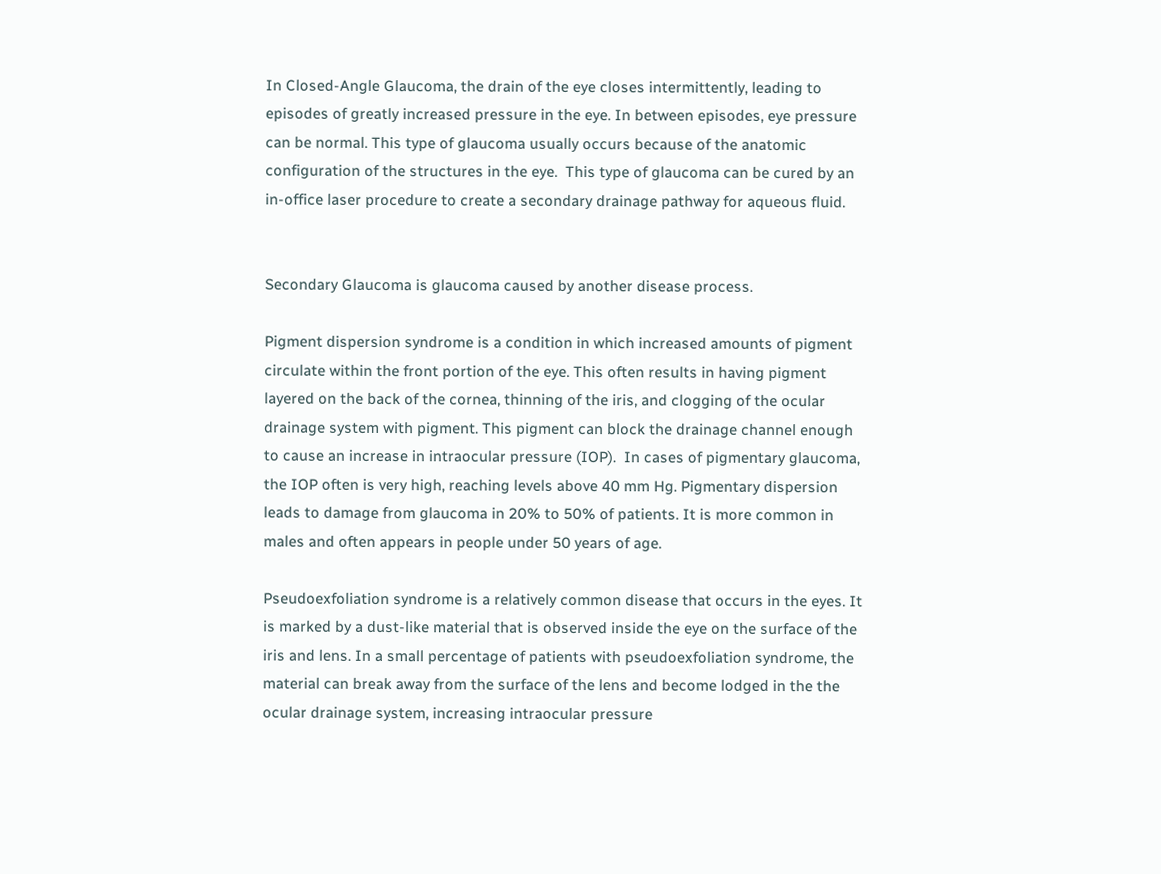In Closed-Angle Glaucoma, the drain of the eye closes intermittently, leading to episodes of greatly increased pressure in the eye. In between episodes, eye pressure can be normal. This type of glaucoma usually occurs because of the anatomic configuration of the structures in the eye.  This type of glaucoma can be cured by an in-office laser procedure to create a secondary drainage pathway for aqueous fluid.


Secondary Glaucoma is glaucoma caused by another disease process.

Pigment dispersion syndrome is a condition in which increased amounts of pigment circulate within the front portion of the eye. This often results in having pigment layered on the back of the cornea, thinning of the iris, and clogging of the ocular drainage system with pigment. This pigment can block the drainage channel enough to cause an increase in intraocular pressure (IOP).  In cases of pigmentary glaucoma, the IOP often is very high, reaching levels above 40 mm Hg. Pigmentary dispersion leads to damage from glaucoma in 20% to 50% of patients. It is more common in males and often appears in people under 50 years of age.

Pseudoexfoliation syndrome is a relatively common disease that occurs in the eyes. It is marked by a dust-like material that is observed inside the eye on the surface of the iris and lens. In a small percentage of patients with pseudoexfoliation syndrome, the material can break away from the surface of the lens and become lodged in the the ocular drainage system, increasing intraocular pressure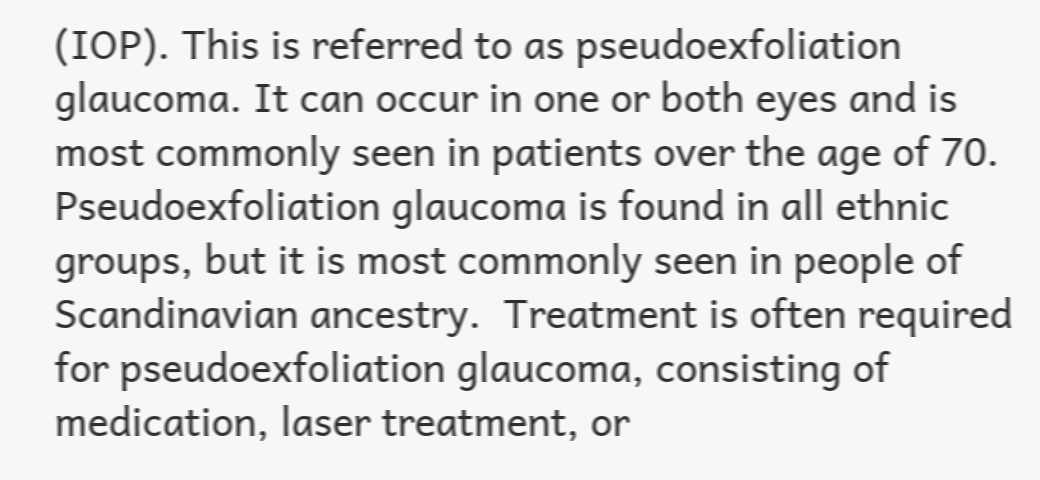(IOP). This is referred to as pseudoexfoliation glaucoma. It can occur in one or both eyes and is most commonly seen in patients over the age of 70. Pseudoexfoliation glaucoma is found in all ethnic groups, but it is most commonly seen in people of Scandinavian ancestry.  Treatment is often required for pseudoexfoliation glaucoma, consisting of medication, laser treatment, or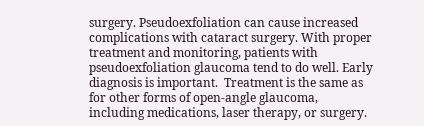surgery. Pseudoexfoliation can cause increased complications with cataract surgery. With proper treatment and monitoring, patients with pseudoexfoliation glaucoma tend to do well. Early diagnosis is important.  Treatment is the same as for other forms of open-angle glaucoma, including medications, laser therapy, or surgery.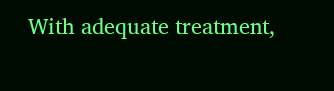With adequate treatment,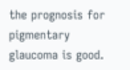the prognosis for pigmentary glaucoma is good.